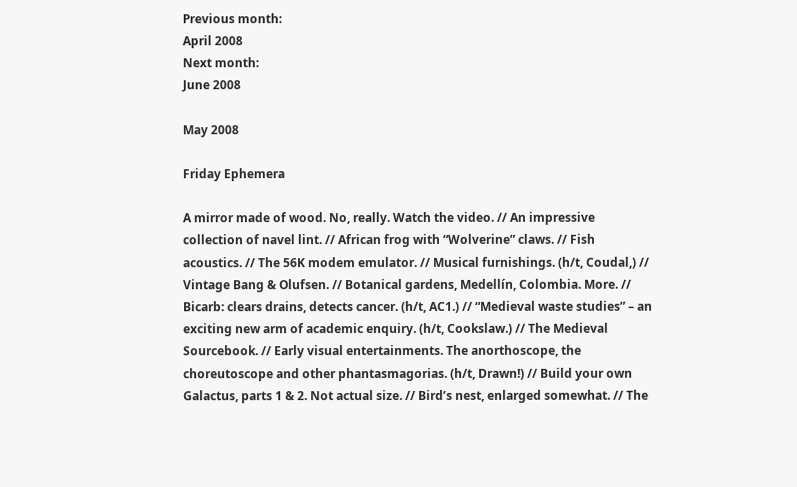Previous month:
April 2008
Next month:
June 2008

May 2008

Friday Ephemera

A mirror made of wood. No, really. Watch the video. // An impressive collection of navel lint. // African frog with “Wolverine” claws. // Fish acoustics. // The 56K modem emulator. // Musical furnishings. (h/t, Coudal,) // Vintage Bang & Olufsen. // Botanical gardens, Medellín, Colombia. More. // Bicarb: clears drains, detects cancer. (h/t, AC1.) // “Medieval waste studies” – an exciting new arm of academic enquiry. (h/t, Cookslaw.) // The Medieval Sourcebook. // Early visual entertainments. The anorthoscope, the choreutoscope and other phantasmagorias. (h/t, Drawn!) // Build your own Galactus, parts 1 & 2. Not actual size. // Bird’s nest, enlarged somewhat. // The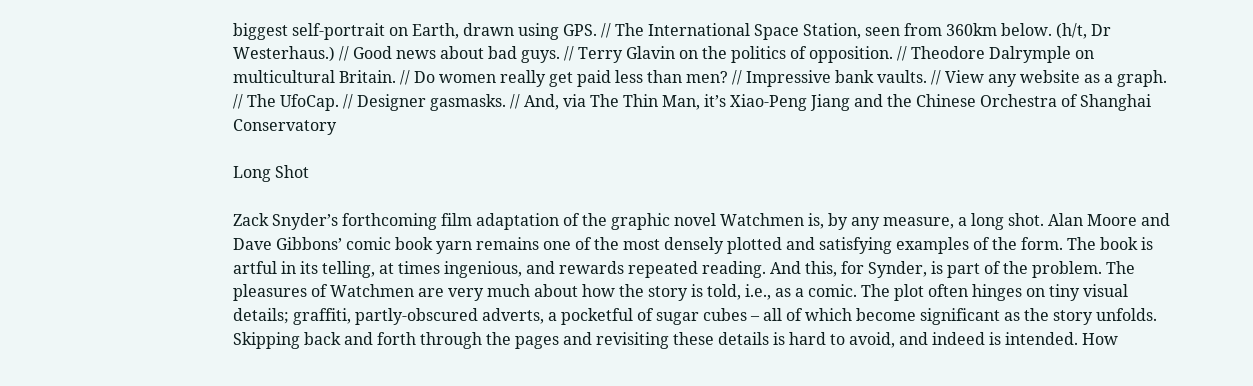biggest self-portrait on Earth, drawn using GPS. // The International Space Station, seen from 360km below. (h/t, Dr Westerhaus.) // Good news about bad guys. // Terry Glavin on the politics of opposition. // Theodore Dalrymple on multicultural Britain. // Do women really get paid less than men? // Impressive bank vaults. // View any website as a graph. // The UfoCap. // Designer gasmasks. // And, via The Thin Man, it’s Xiao-Peng Jiang and the Chinese Orchestra of Shanghai Conservatory

Long Shot

Zack Snyder’s forthcoming film adaptation of the graphic novel Watchmen is, by any measure, a long shot. Alan Moore and Dave Gibbons’ comic book yarn remains one of the most densely plotted and satisfying examples of the form. The book is artful in its telling, at times ingenious, and rewards repeated reading. And this, for Synder, is part of the problem. The pleasures of Watchmen are very much about how the story is told, i.e., as a comic. The plot often hinges on tiny visual details; graffiti, partly-obscured adverts, a pocketful of sugar cubes – all of which become significant as the story unfolds. Skipping back and forth through the pages and revisiting these details is hard to avoid, and indeed is intended. How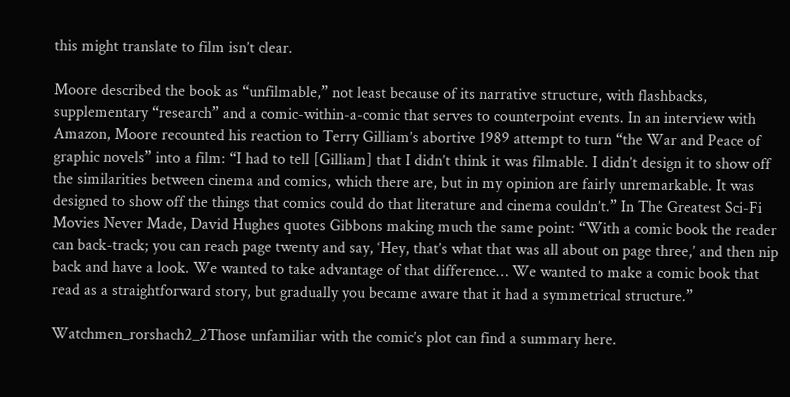this might translate to film isn’t clear.

Moore described the book as “unfilmable,” not least because of its narrative structure, with flashbacks, supplementary “research” and a comic-within-a-comic that serves to counterpoint events. In an interview with Amazon, Moore recounted his reaction to Terry Gilliam’s abortive 1989 attempt to turn “the War and Peace of graphic novels” into a film: “I had to tell [Gilliam] that I didn’t think it was filmable. I didn’t design it to show off the similarities between cinema and comics, which there are, but in my opinion are fairly unremarkable. It was designed to show off the things that comics could do that literature and cinema couldn’t.” In The Greatest Sci-Fi Movies Never Made, David Hughes quotes Gibbons making much the same point: “With a comic book the reader can back-track; you can reach page twenty and say, ‘Hey, that’s what that was all about on page three,’ and then nip back and have a look. We wanted to take advantage of that difference… We wanted to make a comic book that read as a straightforward story, but gradually you became aware that it had a symmetrical structure.”

Watchmen_rorshach2_2Those unfamiliar with the comic’s plot can find a summary here.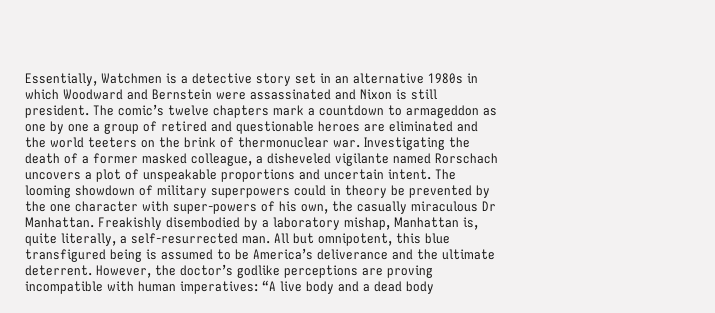Essentially, Watchmen is a detective story set in an alternative 1980s in which Woodward and Bernstein were assassinated and Nixon is still president. The comic’s twelve chapters mark a countdown to armageddon as one by one a group of retired and questionable heroes are eliminated and the world teeters on the brink of thermonuclear war. Investigating the death of a former masked colleague, a disheveled vigilante named Rorschach uncovers a plot of unspeakable proportions and uncertain intent. The looming showdown of military superpowers could in theory be prevented by the one character with super-powers of his own, the casually miraculous Dr Manhattan. Freakishly disembodied by a laboratory mishap, Manhattan is, quite literally, a self-resurrected man. All but omnipotent, this blue transfigured being is assumed to be America’s deliverance and the ultimate deterrent. However, the doctor’s godlike perceptions are proving incompatible with human imperatives: “A live body and a dead body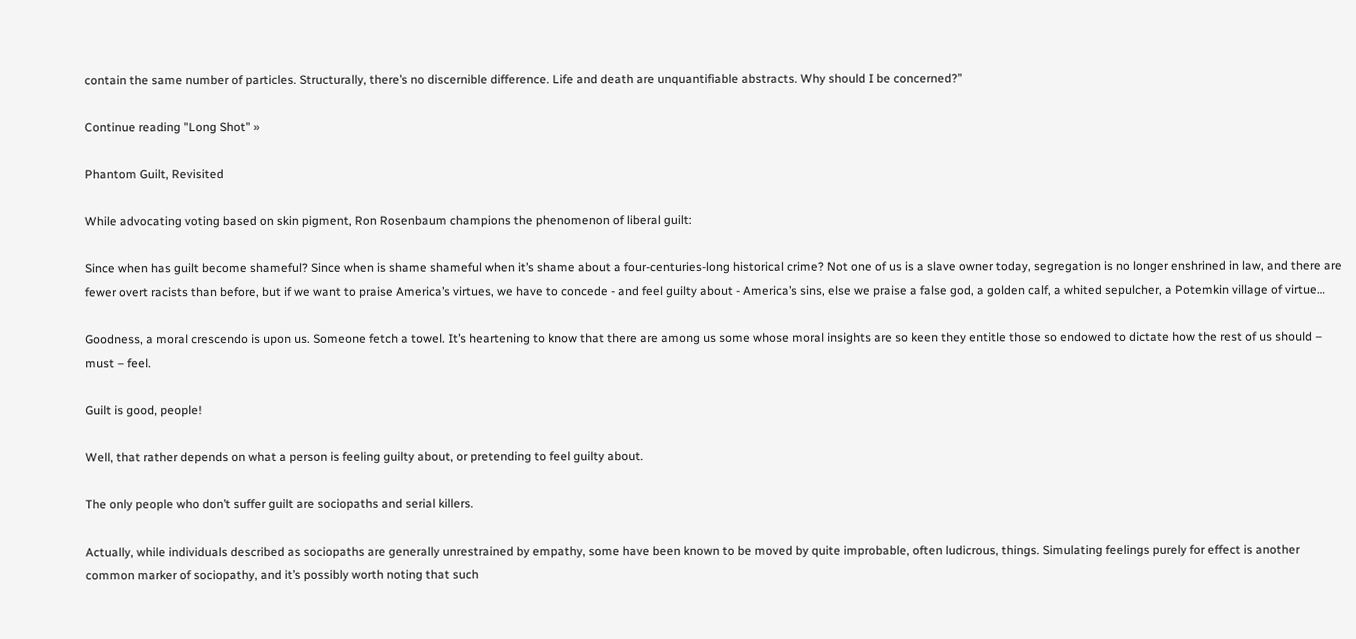contain the same number of particles. Structurally, there’s no discernible difference. Life and death are unquantifiable abstracts. Why should I be concerned?”

Continue reading "Long Shot" »

Phantom Guilt, Revisited

While advocating voting based on skin pigment, Ron Rosenbaum champions the phenomenon of liberal guilt:

Since when has guilt become shameful? Since when is shame shameful when it’s shame about a four-centuries-long historical crime? Not one of us is a slave owner today, segregation is no longer enshrined in law, and there are fewer overt racists than before, but if we want to praise America’s virtues, we have to concede - and feel guilty about - America’s sins, else we praise a false god, a golden calf, a whited sepulcher, a Potemkin village of virtue…

Goodness, a moral crescendo is upon us. Someone fetch a towel. It’s heartening to know that there are among us some whose moral insights are so keen they entitle those so endowed to dictate how the rest of us should – must – feel.

Guilt is good, people!

Well, that rather depends on what a person is feeling guilty about, or pretending to feel guilty about.

The only people who don’t suffer guilt are sociopaths and serial killers.

Actually, while individuals described as sociopaths are generally unrestrained by empathy, some have been known to be moved by quite improbable, often ludicrous, things. Simulating feelings purely for effect is another common marker of sociopathy, and it’s possibly worth noting that such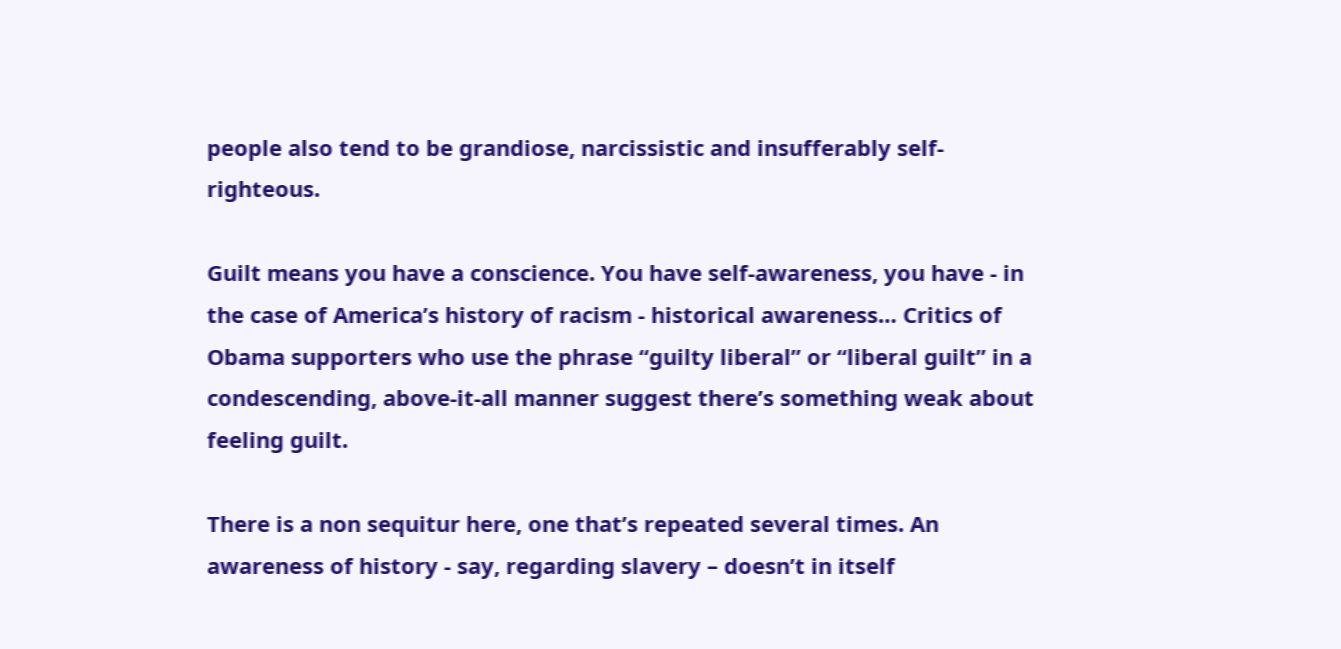people also tend to be grandiose, narcissistic and insufferably self-righteous.

Guilt means you have a conscience. You have self-awareness, you have - in the case of America’s history of racism - historical awareness… Critics of Obama supporters who use the phrase “guilty liberal” or “liberal guilt” in a condescending, above-it-all manner suggest there’s something weak about feeling guilt.

There is a non sequitur here, one that’s repeated several times. An awareness of history - say, regarding slavery – doesn’t in itself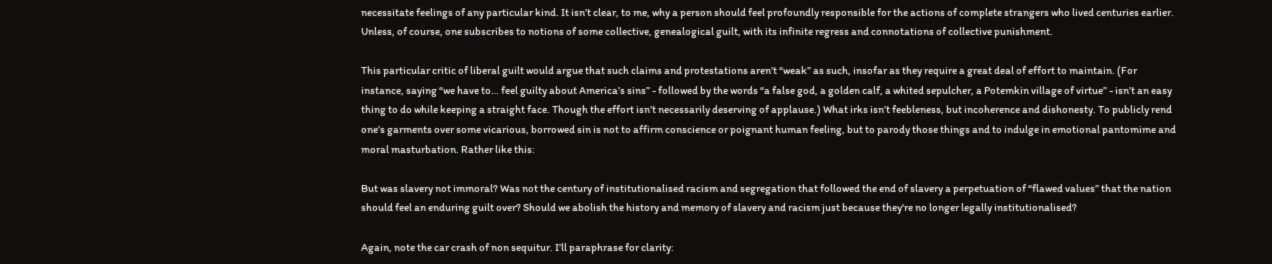necessitate feelings of any particular kind. It isn’t clear, to me, why a person should feel profoundly responsible for the actions of complete strangers who lived centuries earlier. Unless, of course, one subscribes to notions of some collective, genealogical guilt, with its infinite regress and connotations of collective punishment.

This particular critic of liberal guilt would argue that such claims and protestations aren’t “weak” as such, insofar as they require a great deal of effort to maintain. (For instance, saying “we have to… feel guilty about America’s sins” - followed by the words “a false god, a golden calf, a whited sepulcher, a Potemkin village of virtue” - isn’t an easy thing to do while keeping a straight face. Though the effort isn’t necessarily deserving of applause.) What irks isn’t feebleness, but incoherence and dishonesty. To publicly rend one’s garments over some vicarious, borrowed sin is not to affirm conscience or poignant human feeling, but to parody those things and to indulge in emotional pantomime and moral masturbation. Rather like this:

But was slavery not immoral? Was not the century of institutionalised racism and segregation that followed the end of slavery a perpetuation of “flawed values” that the nation should feel an enduring guilt over? Should we abolish the history and memory of slavery and racism just because they're no longer legally institutionalised?

Again, note the car crash of non sequitur. I’ll paraphrase for clarity: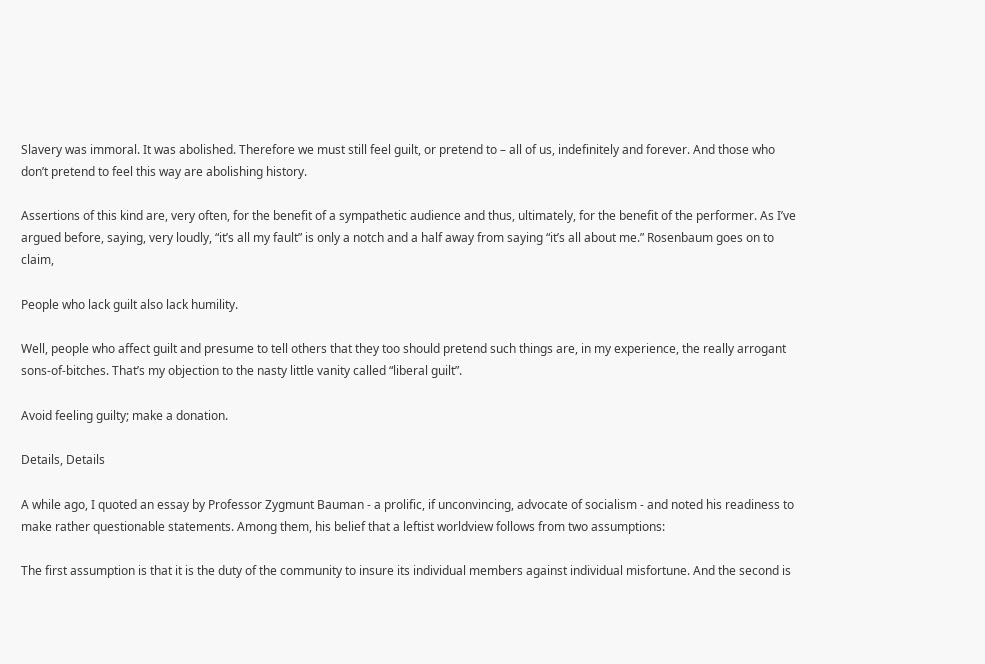Slavery was immoral. It was abolished. Therefore we must still feel guilt, or pretend to – all of us, indefinitely and forever. And those who don’t pretend to feel this way are abolishing history.

Assertions of this kind are, very often, for the benefit of a sympathetic audience and thus, ultimately, for the benefit of the performer. As I’ve argued before, saying, very loudly, “it’s all my fault” is only a notch and a half away from saying “it’s all about me.” Rosenbaum goes on to claim,

People who lack guilt also lack humility.

Well, people who affect guilt and presume to tell others that they too should pretend such things are, in my experience, the really arrogant sons-of-bitches. That’s my objection to the nasty little vanity called “liberal guilt”.

Avoid feeling guilty; make a donation.

Details, Details

A while ago, I quoted an essay by Professor Zygmunt Bauman - a prolific, if unconvincing, advocate of socialism - and noted his readiness to make rather questionable statements. Among them, his belief that a leftist worldview follows from two assumptions:

The first assumption is that it is the duty of the community to insure its individual members against individual misfortune. And the second is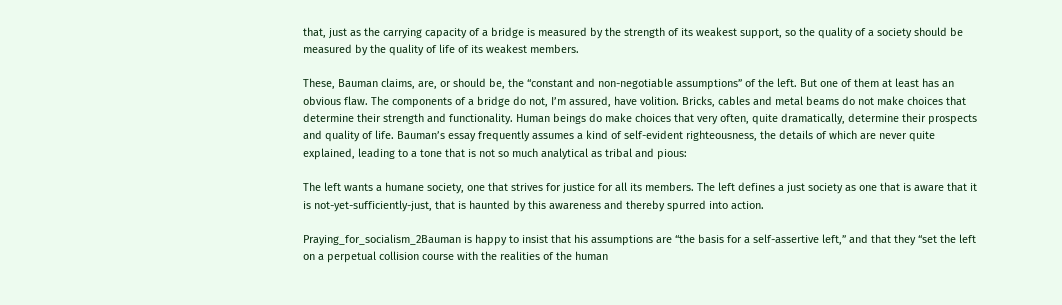that, just as the carrying capacity of a bridge is measured by the strength of its weakest support, so the quality of a society should be measured by the quality of life of its weakest members.

These, Bauman claims, are, or should be, the “constant and non-negotiable assumptions” of the left. But one of them at least has an obvious flaw. The components of a bridge do not, I’m assured, have volition. Bricks, cables and metal beams do not make choices that determine their strength and functionality. Human beings do make choices that very often, quite dramatically, determine their prospects and quality of life. Bauman’s essay frequently assumes a kind of self-evident righteousness, the details of which are never quite explained, leading to a tone that is not so much analytical as tribal and pious:

The left wants a humane society, one that strives for justice for all its members. The left defines a just society as one that is aware that it is not-yet-sufficiently-just, that is haunted by this awareness and thereby spurred into action.

Praying_for_socialism_2Bauman is happy to insist that his assumptions are “the basis for a self-assertive left,” and that they “set the left on a perpetual collision course with the realities of the human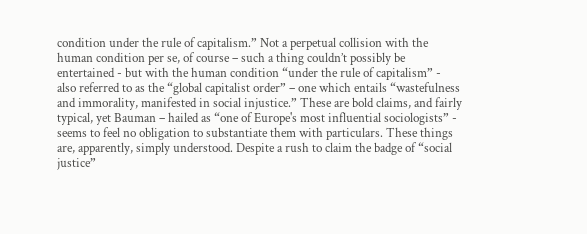condition under the rule of capitalism.” Not a perpetual collision with the human condition per se, of course – such a thing couldn’t possibly be entertained - but with the human condition “under the rule of capitalism” - also referred to as the “global capitalist order” – one which entails “wastefulness and immorality, manifested in social injustice.” These are bold claims, and fairly typical, yet Bauman – hailed as “one of Europe's most influential sociologists” - seems to feel no obligation to substantiate them with particulars. These things are, apparently, simply understood. Despite a rush to claim the badge of “social justice”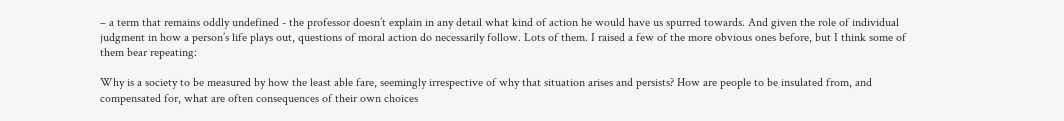– a term that remains oddly undefined - the professor doesn’t explain in any detail what kind of action he would have us spurred towards. And given the role of individual judgment in how a person’s life plays out, questions of moral action do necessarily follow. Lots of them. I raised a few of the more obvious ones before, but I think some of them bear repeating:

Why is a society to be measured by how the least able fare, seemingly irrespective of why that situation arises and persists? How are people to be insulated from, and compensated for, what are often consequences of their own choices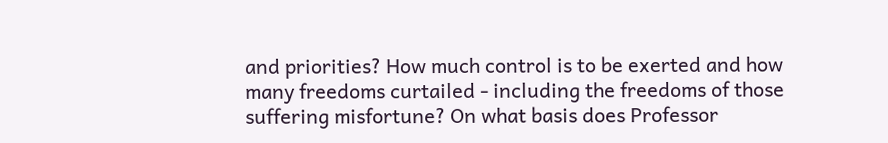and priorities? How much control is to be exerted and how many freedoms curtailed - including the freedoms of those suffering misfortune? On what basis does Professor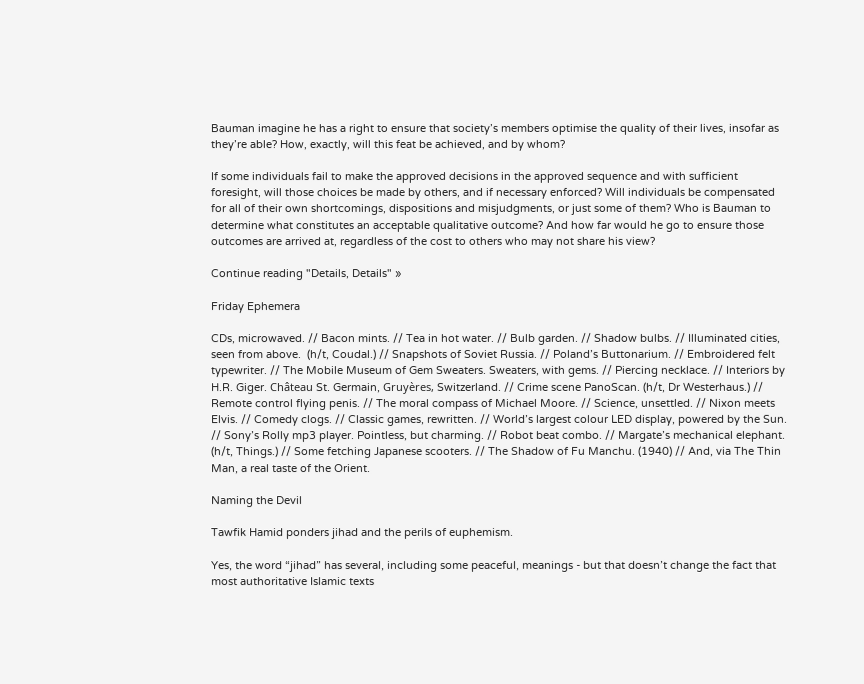Bauman imagine he has a right to ensure that society’s members optimise the quality of their lives, insofar as they’re able? How, exactly, will this feat be achieved, and by whom?

If some individuals fail to make the approved decisions in the approved sequence and with sufficient foresight, will those choices be made by others, and if necessary enforced? Will individuals be compensated for all of their own shortcomings, dispositions and misjudgments, or just some of them? Who is Bauman to determine what constitutes an acceptable qualitative outcome? And how far would he go to ensure those outcomes are arrived at, regardless of the cost to others who may not share his view?

Continue reading "Details, Details" »

Friday Ephemera

CDs, microwaved. // Bacon mints. // Tea in hot water. // Bulb garden. // Shadow bulbs. // Illuminated cities, seen from above.  (h/t, Coudal.) // Snapshots of Soviet Russia. // Poland’s Buttonarium. // Embroidered felt typewriter. // The Mobile Museum of Gem Sweaters. Sweaters, with gems. // Piercing necklace. // Interiors by H.R. Giger. Château St. Germain, Gruyères, Switzerland. // Crime scene PanoScan. (h/t, Dr Westerhaus.) // Remote control flying penis. // The moral compass of Michael Moore. // Science, unsettled. // Nixon meets Elvis. // Comedy clogs. // Classic games, rewritten. // World’s largest colour LED display, powered by the Sun. // Sony’s Rolly mp3 player. Pointless, but charming. // Robot beat combo. // Margate’s mechanical elephant. (h/t, Things.) // Some fetching Japanese scooters. // The Shadow of Fu Manchu. (1940) // And, via The Thin Man, a real taste of the Orient.

Naming the Devil

Tawfik Hamid ponders jihad and the perils of euphemism.

Yes, the word “jihad” has several, including some peaceful, meanings - but that doesn’t change the fact that most authoritative Islamic texts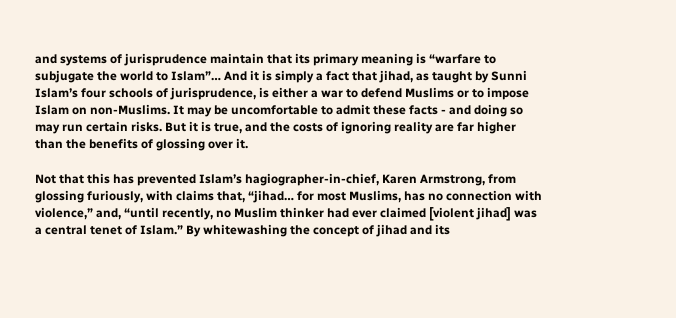and systems of jurisprudence maintain that its primary meaning is “warfare to subjugate the world to Islam”… And it is simply a fact that jihad, as taught by Sunni Islam’s four schools of jurisprudence, is either a war to defend Muslims or to impose Islam on non-Muslims. It may be uncomfortable to admit these facts - and doing so may run certain risks. But it is true, and the costs of ignoring reality are far higher than the benefits of glossing over it.

Not that this has prevented Islam’s hagiographer-in-chief, Karen Armstrong, from glossing furiously, with claims that, “jihad… for most Muslims, has no connection with violence,” and, “until recently, no Muslim thinker had ever claimed [violent jihad] was a central tenet of Islam.” By whitewashing the concept of jihad and its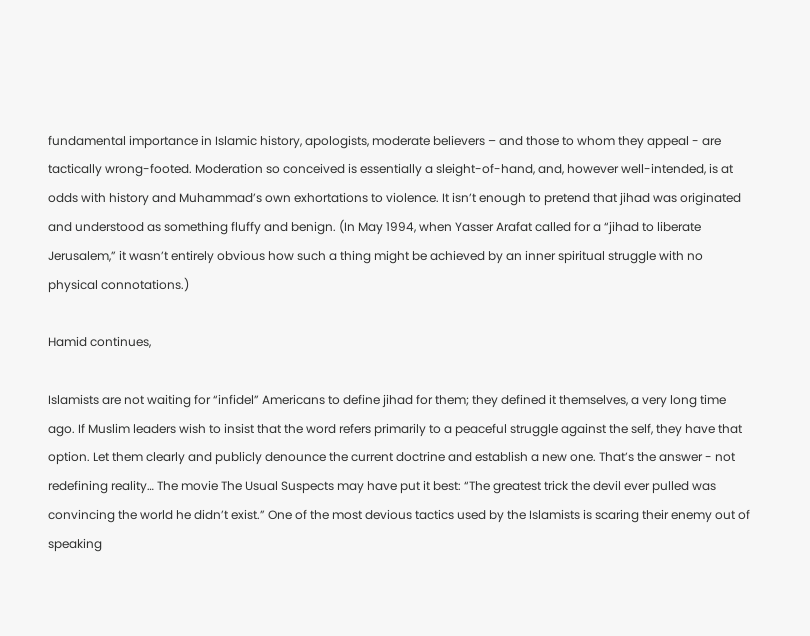fundamental importance in Islamic history, apologists, moderate believers – and those to whom they appeal - are tactically wrong-footed. Moderation so conceived is essentially a sleight-of-hand, and, however well-intended, is at odds with history and Muhammad’s own exhortations to violence. It isn’t enough to pretend that jihad was originated and understood as something fluffy and benign. (In May 1994, when Yasser Arafat called for a “jihad to liberate Jerusalem,” it wasn’t entirely obvious how such a thing might be achieved by an inner spiritual struggle with no physical connotations.)

Hamid continues,

Islamists are not waiting for “infidel” Americans to define jihad for them; they defined it themselves, a very long time ago. If Muslim leaders wish to insist that the word refers primarily to a peaceful struggle against the self, they have that option. Let them clearly and publicly denounce the current doctrine and establish a new one. That’s the answer - not redefining reality… The movie The Usual Suspects may have put it best: “The greatest trick the devil ever pulled was convincing the world he didn’t exist.” One of the most devious tactics used by the Islamists is scaring their enemy out of speaking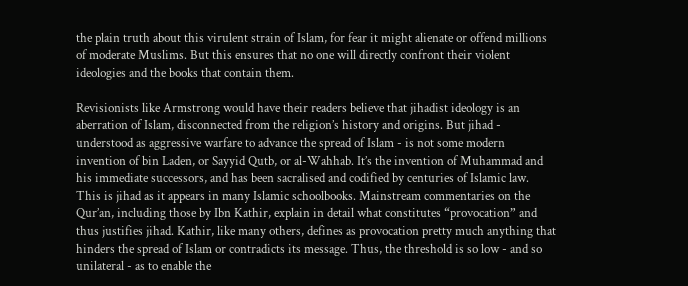the plain truth about this virulent strain of Islam, for fear it might alienate or offend millions of moderate Muslims. But this ensures that no one will directly confront their violent ideologies and the books that contain them.

Revisionists like Armstrong would have their readers believe that jihadist ideology is an aberration of Islam, disconnected from the religion’s history and origins. But jihad - understood as aggressive warfare to advance the spread of Islam - is not some modern invention of bin Laden, or Sayyid Qutb, or al-Wahhab. It’s the invention of Muhammad and his immediate successors, and has been sacralised and codified by centuries of Islamic law. This is jihad as it appears in many Islamic schoolbooks. Mainstream commentaries on the Qur’an, including those by Ibn Kathir, explain in detail what constitutes “provocation” and thus justifies jihad. Kathir, like many others, defines as provocation pretty much anything that hinders the spread of Islam or contradicts its message. Thus, the threshold is so low - and so unilateral - as to enable the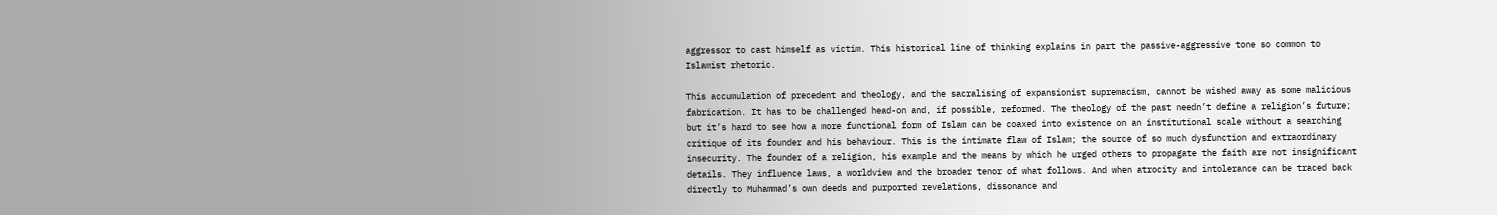aggressor to cast himself as victim. This historical line of thinking explains in part the passive-aggressive tone so common to Islamist rhetoric.

This accumulation of precedent and theology, and the sacralising of expansionist supremacism, cannot be wished away as some malicious fabrication. It has to be challenged head-on and, if possible, reformed. The theology of the past needn’t define a religion’s future; but it’s hard to see how a more functional form of Islam can be coaxed into existence on an institutional scale without a searching critique of its founder and his behaviour. This is the intimate flaw of Islam; the source of so much dysfunction and extraordinary insecurity. The founder of a religion, his example and the means by which he urged others to propagate the faith are not insignificant details. They influence laws, a worldview and the broader tenor of what follows. And when atrocity and intolerance can be traced back directly to Muhammad’s own deeds and purported revelations, dissonance and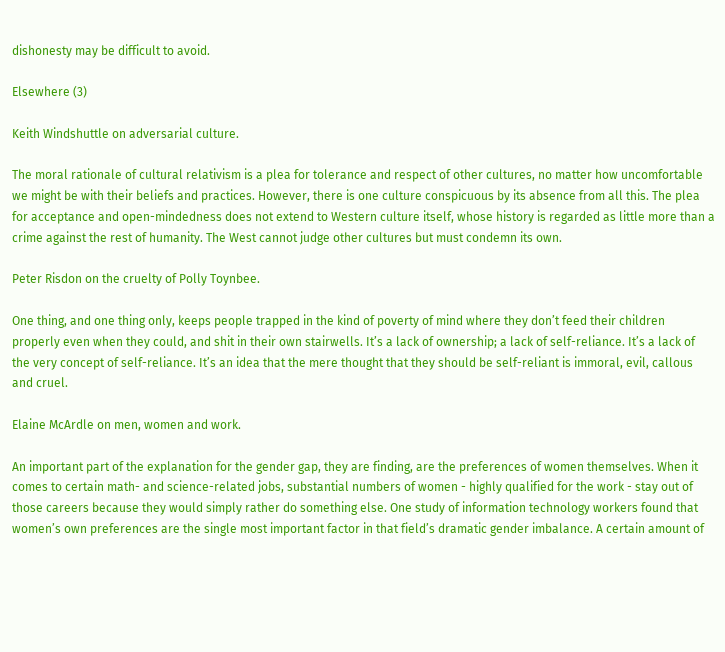dishonesty may be difficult to avoid.

Elsewhere (3)

Keith Windshuttle on adversarial culture.

The moral rationale of cultural relativism is a plea for tolerance and respect of other cultures, no matter how uncomfortable we might be with their beliefs and practices. However, there is one culture conspicuous by its absence from all this. The plea for acceptance and open-mindedness does not extend to Western culture itself, whose history is regarded as little more than a crime against the rest of humanity. The West cannot judge other cultures but must condemn its own.

Peter Risdon on the cruelty of Polly Toynbee.

One thing, and one thing only, keeps people trapped in the kind of poverty of mind where they don’t feed their children properly even when they could, and shit in their own stairwells. It’s a lack of ownership; a lack of self-reliance. It’s a lack of the very concept of self-reliance. It’s an idea that the mere thought that they should be self-reliant is immoral, evil, callous and cruel.

Elaine McArdle on men, women and work.

An important part of the explanation for the gender gap, they are finding, are the preferences of women themselves. When it comes to certain math- and science-related jobs, substantial numbers of women - highly qualified for the work - stay out of those careers because they would simply rather do something else. One study of information technology workers found that women’s own preferences are the single most important factor in that field’s dramatic gender imbalance. A certain amount of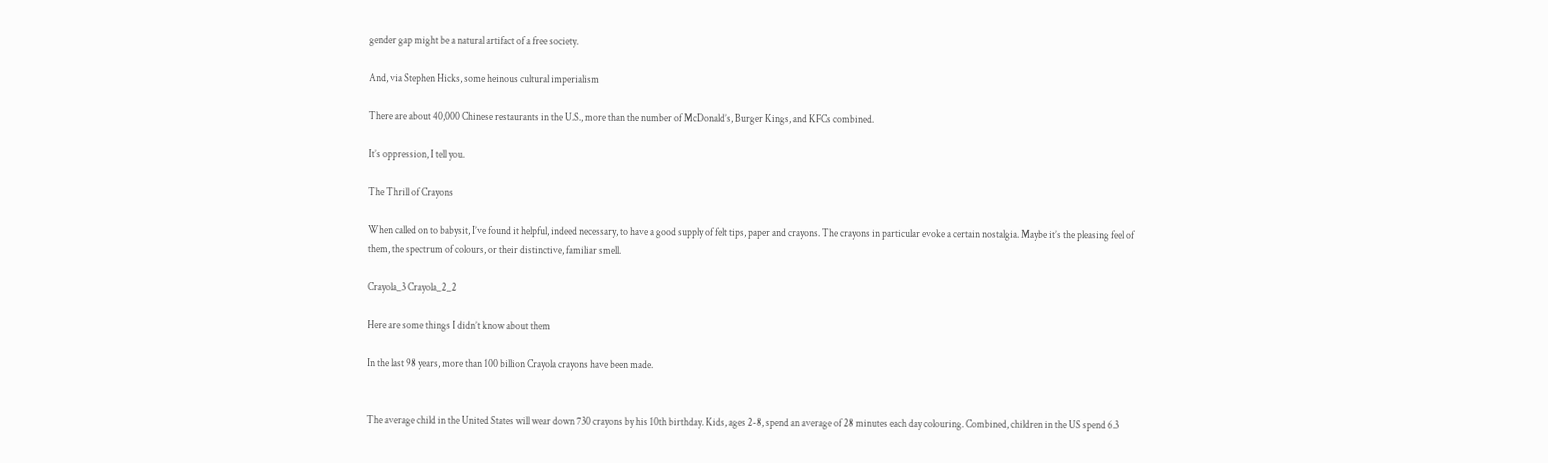gender gap might be a natural artifact of a free society.

And, via Stephen Hicks, some heinous cultural imperialism

There are about 40,000 Chinese restaurants in the U.S., more than the number of McDonald’s, Burger Kings, and KFCs combined.

It’s oppression, I tell you.

The Thrill of Crayons

When called on to babysit, I’ve found it helpful, indeed necessary, to have a good supply of felt tips, paper and crayons. The crayons in particular evoke a certain nostalgia. Maybe it’s the pleasing feel of them, the spectrum of colours, or their distinctive, familiar smell.

Crayola_3 Crayola_2_2

Here are some things I didn’t know about them

In the last 98 years, more than 100 billion Crayola crayons have been made.


The average child in the United States will wear down 730 crayons by his 10th birthday. Kids, ages 2-8, spend an average of 28 minutes each day colouring. Combined, children in the US spend 6.3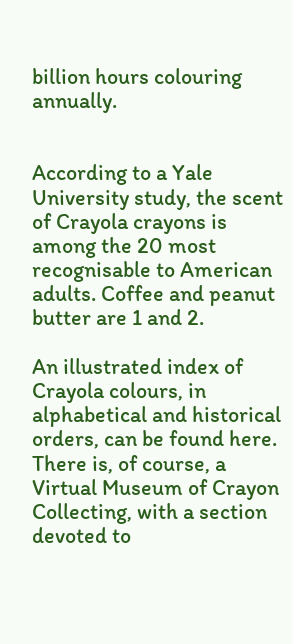billion hours colouring annually.


According to a Yale University study, the scent of Crayola crayons is among the 20 most recognisable to American adults. Coffee and peanut butter are 1 and 2.

An illustrated index of Crayola colours, in alphabetical and historical orders, can be found here. There is, of course, a Virtual Museum of Crayon Collecting, with a section devoted to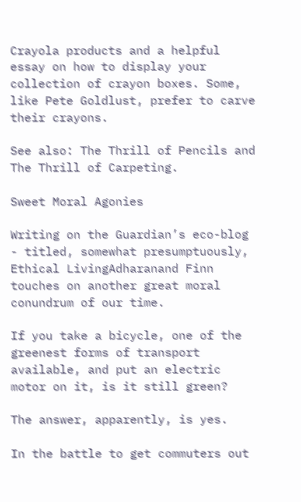Crayola products and a helpful essay on how to display your collection of crayon boxes. Some, like Pete Goldlust, prefer to carve their crayons.

See also: The Thrill of Pencils and The Thrill of Carpeting.

Sweet Moral Agonies

Writing on the Guardian’s eco-blog - titled, somewhat presumptuously, Ethical LivingAdharanand Finn touches on another great moral conundrum of our time.

If you take a bicycle, one of the greenest forms of transport available, and put an electric motor on it, is it still green?

The answer, apparently, is yes.

In the battle to get commuters out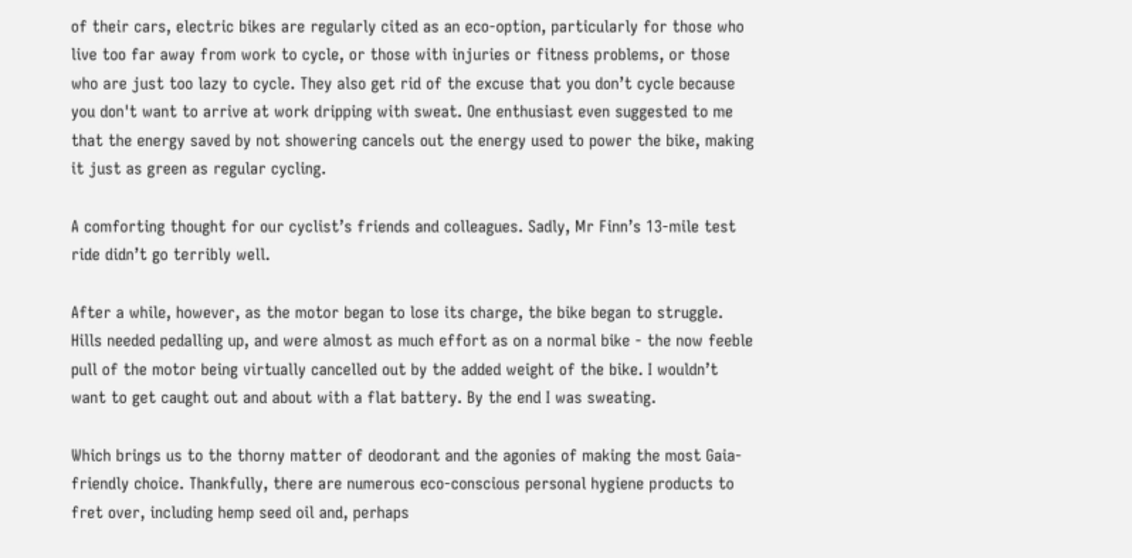of their cars, electric bikes are regularly cited as an eco-option, particularly for those who live too far away from work to cycle, or those with injuries or fitness problems, or those who are just too lazy to cycle. They also get rid of the excuse that you don’t cycle because you don't want to arrive at work dripping with sweat. One enthusiast even suggested to me that the energy saved by not showering cancels out the energy used to power the bike, making it just as green as regular cycling.

A comforting thought for our cyclist’s friends and colleagues. Sadly, Mr Finn’s 13-mile test ride didn’t go terribly well.

After a while, however, as the motor began to lose its charge, the bike began to struggle. Hills needed pedalling up, and were almost as much effort as on a normal bike - the now feeble pull of the motor being virtually cancelled out by the added weight of the bike. I wouldn’t want to get caught out and about with a flat battery. By the end I was sweating.

Which brings us to the thorny matter of deodorant and the agonies of making the most Gaia-friendly choice. Thankfully, there are numerous eco-conscious personal hygiene products to fret over, including hemp seed oil and, perhaps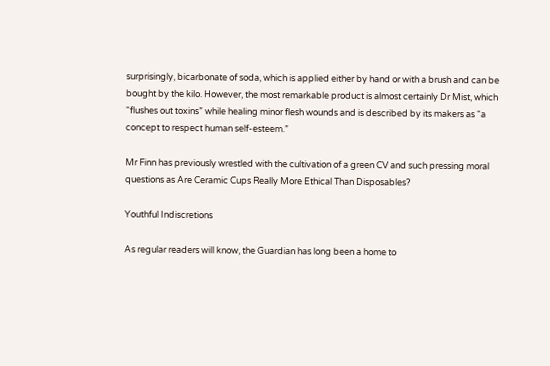surprisingly, bicarbonate of soda, which is applied either by hand or with a brush and can be bought by the kilo. However, the most remarkable product is almost certainly Dr Mist, which “flushes out toxins” while healing minor flesh wounds and is described by its makers as “a concept to respect human self-esteem.”

Mr Finn has previously wrestled with the cultivation of a green CV and such pressing moral questions as Are Ceramic Cups Really More Ethical Than Disposables?

Youthful Indiscretions

As regular readers will know, the Guardian has long been a home to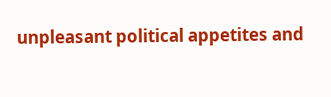unpleasant political appetites and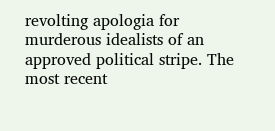revolting apologia for murderous idealists of an approved political stripe. The most recent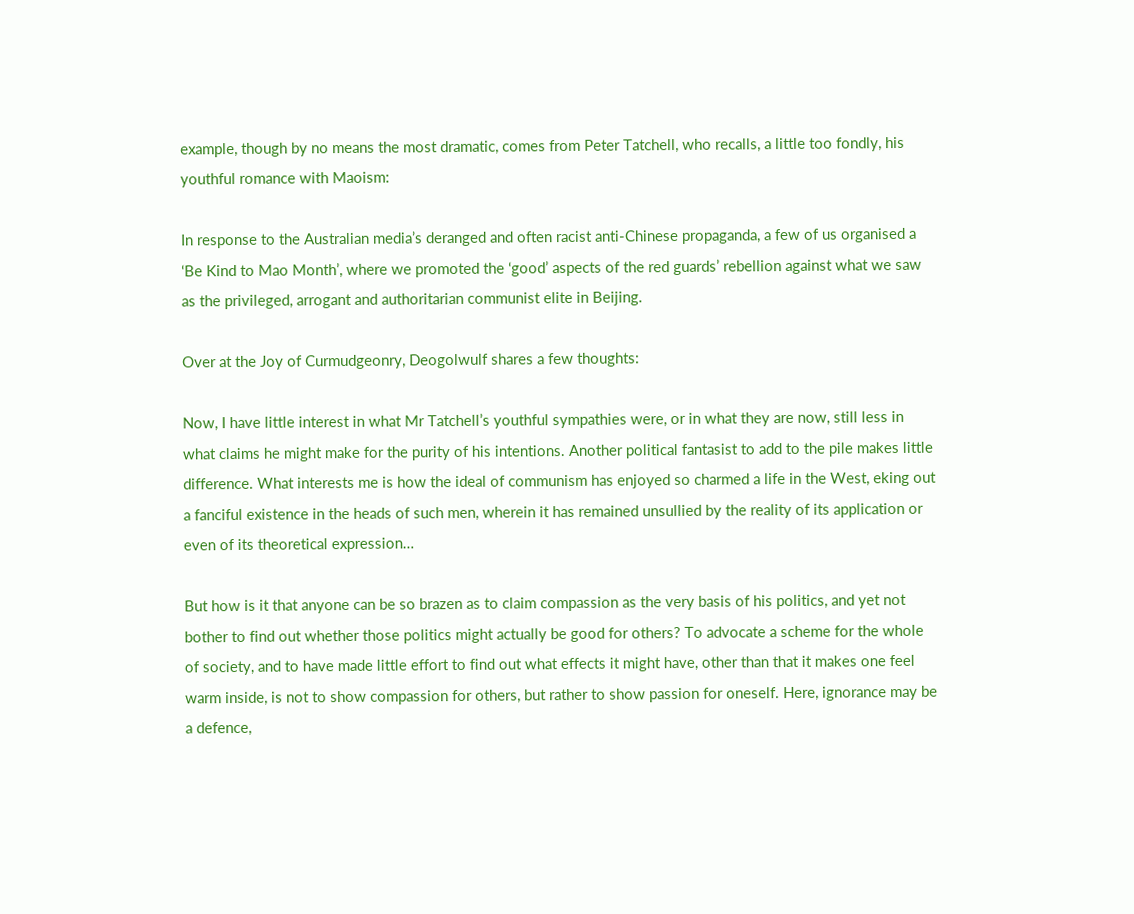example, though by no means the most dramatic, comes from Peter Tatchell, who recalls, a little too fondly, his youthful romance with Maoism:

In response to the Australian media’s deranged and often racist anti-Chinese propaganda, a few of us organised a ‘Be Kind to Mao Month’, where we promoted the ‘good’ aspects of the red guards’ rebellion against what we saw as the privileged, arrogant and authoritarian communist elite in Beijing.

Over at the Joy of Curmudgeonry, Deogolwulf shares a few thoughts:

Now, I have little interest in what Mr Tatchell’s youthful sympathies were, or in what they are now, still less in what claims he might make for the purity of his intentions. Another political fantasist to add to the pile makes little difference. What interests me is how the ideal of communism has enjoyed so charmed a life in the West, eking out a fanciful existence in the heads of such men, wherein it has remained unsullied by the reality of its application or even of its theoretical expression…

But how is it that anyone can be so brazen as to claim compassion as the very basis of his politics, and yet not bother to find out whether those politics might actually be good for others? To advocate a scheme for the whole of society, and to have made little effort to find out what effects it might have, other than that it makes one feel warm inside, is not to show compassion for others, but rather to show passion for oneself. Here, ignorance may be a defence,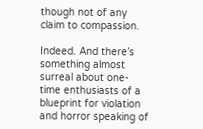though not of any claim to compassion.

Indeed. And there’s something almost surreal about one-time enthusiasts of a blueprint for violation and horror speaking of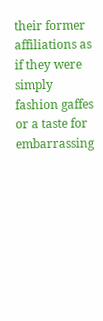their former affiliations as if they were simply fashion gaffes or a taste for embarrassing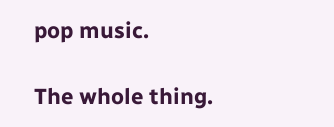pop music.

The whole thing.